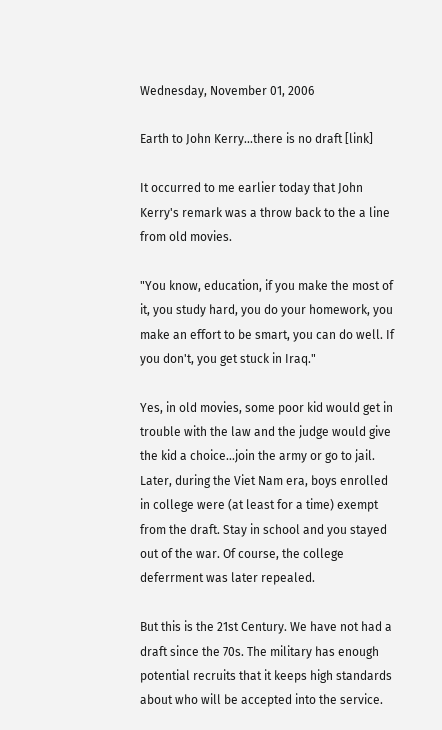Wednesday, November 01, 2006

Earth to John Kerry...there is no draft [link]

It occurred to me earlier today that John Kerry's remark was a throw back to the a line from old movies.

"You know, education, if you make the most of it, you study hard, you do your homework, you make an effort to be smart, you can do well. If you don't, you get stuck in Iraq."

Yes, in old movies, some poor kid would get in trouble with the law and the judge would give the kid a choice...join the army or go to jail. Later, during the Viet Nam era, boys enrolled in college were (at least for a time) exempt from the draft. Stay in school and you stayed out of the war. Of course, the college deferrment was later repealed.

But this is the 21st Century. We have not had a draft since the 70s. The military has enough potential recruits that it keeps high standards about who will be accepted into the service.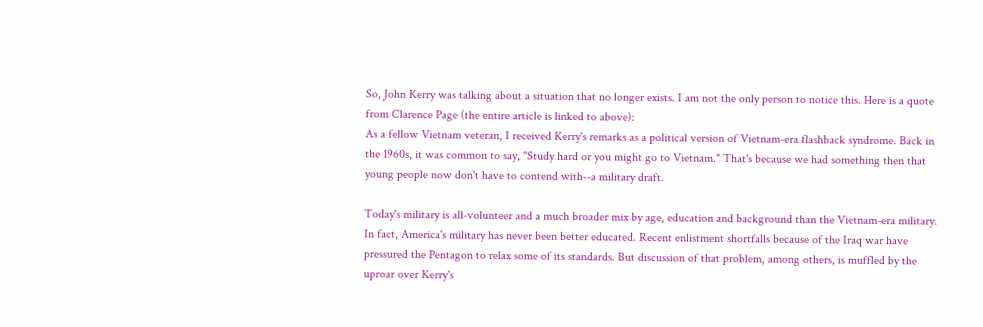So, John Kerry was talking about a situation that no longer exists. I am not the only person to notice this. Here is a quote from Clarence Page (the entire article is linked to above):
As a fellow Vietnam veteran, I received Kerry's remarks as a political version of Vietnam-era flashback syndrome. Back in the 1960s, it was common to say, "Study hard or you might go to Vietnam." That's because we had something then that young people now don't have to contend with--a military draft.

Today's military is all-volunteer and a much broader mix by age, education and background than the Vietnam-era military. In fact, America's military has never been better educated. Recent enlistment shortfalls because of the Iraq war have pressured the Pentagon to relax some of its standards. But discussion of that problem, among others, is muffled by the uproar over Kerry's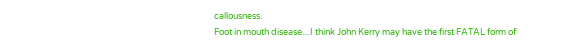callousness.
Foot in mouth disease....I think John Kerry may have the first FATAL form of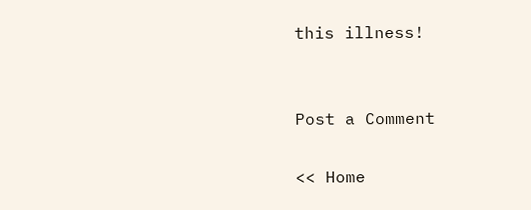this illness!


Post a Comment

<< Home